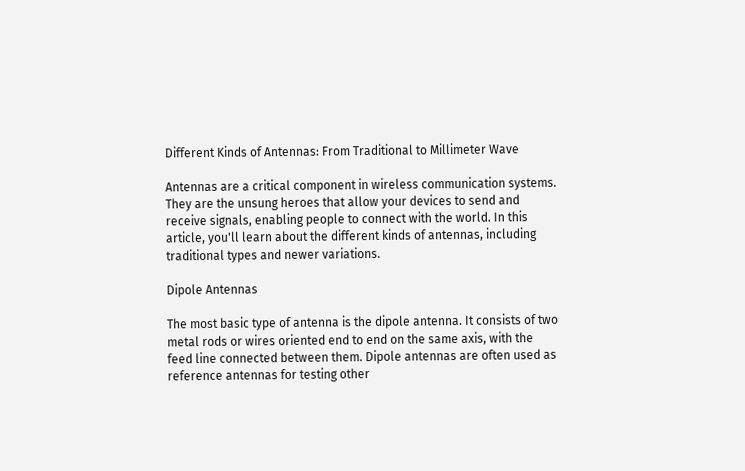Different Kinds of Antennas: From Traditional to Millimeter Wave

Antennas are a critical component in wireless communication systems. They are the unsung heroes that allow your devices to send and receive signals, enabling people to connect with the world. In this article, you'll learn about the different kinds of antennas, including traditional types and newer variations.

Dipole Antennas

The most basic type of antenna is the dipole antenna. It consists of two metal rods or wires oriented end to end on the same axis, with the feed line connected between them. Dipole antennas are often used as reference antennas for testing other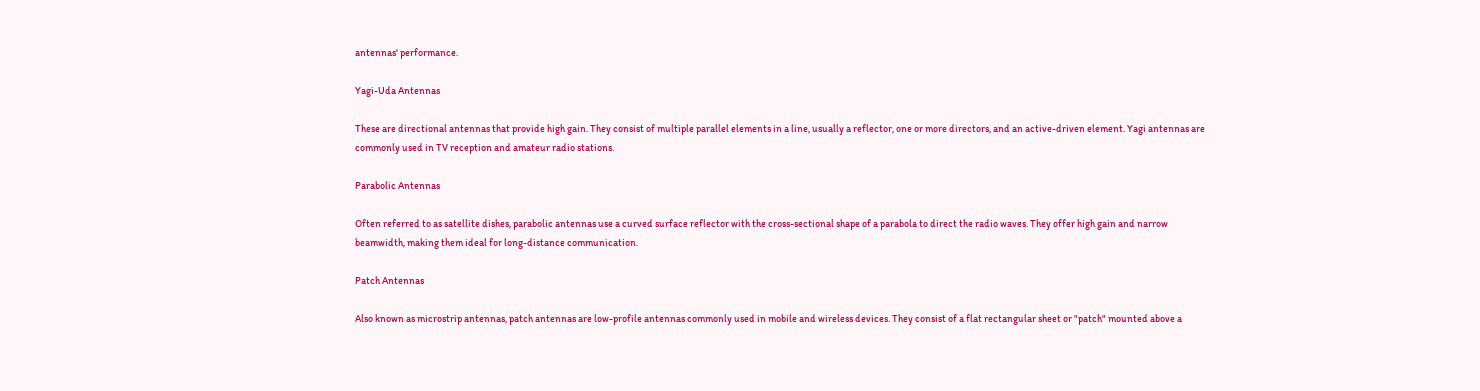antennas' performance.

Yagi-Uda Antennas

These are directional antennas that provide high gain. They consist of multiple parallel elements in a line, usually a reflector, one or more directors, and an active-driven element. Yagi antennas are commonly used in TV reception and amateur radio stations.

Parabolic Antennas

Often referred to as satellite dishes, parabolic antennas use a curved surface reflector with the cross-sectional shape of a parabola to direct the radio waves. They offer high gain and narrow beamwidth, making them ideal for long-distance communication.

Patch Antennas

Also known as microstrip antennas, patch antennas are low-profile antennas commonly used in mobile and wireless devices. They consist of a flat rectangular sheet or "patch" mounted above a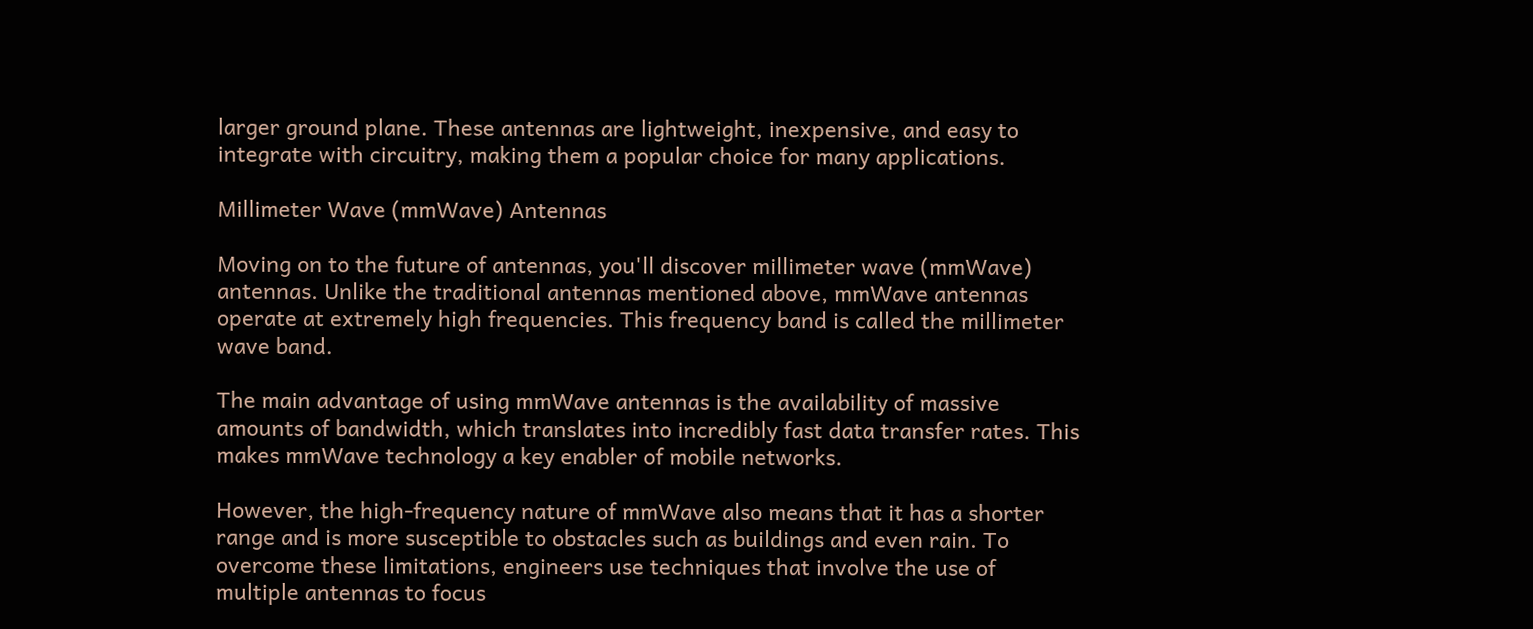larger ground plane. These antennas are lightweight, inexpensive, and easy to integrate with circuitry, making them a popular choice for many applications.

Millimeter Wave (mmWave) Antennas

Moving on to the future of antennas, you'll discover millimeter wave (mmWave) antennas. Unlike the traditional antennas mentioned above, mmWave antennas operate at extremely high frequencies. This frequency band is called the millimeter wave band.

The main advantage of using mmWave antennas is the availability of massive amounts of bandwidth, which translates into incredibly fast data transfer rates. This makes mmWave technology a key enabler of mobile networks.

However, the high-frequency nature of mmWave also means that it has a shorter range and is more susceptible to obstacles such as buildings and even rain. To overcome these limitations, engineers use techniques that involve the use of multiple antennas to focus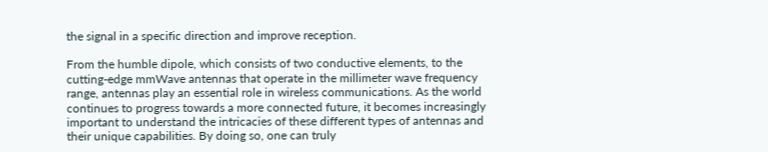the signal in a specific direction and improve reception.

From the humble dipole, which consists of two conductive elements, to the cutting-edge mmWave antennas that operate in the millimeter wave frequency range, antennas play an essential role in wireless communications. As the world continues to progress towards a more connected future, it becomes increasingly important to understand the intricacies of these different types of antennas and their unique capabilities. By doing so, one can truly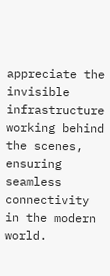appreciate the invisible infrastructure working behind the scenes, ensuring seamless connectivity in the modern world.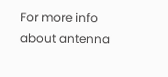For more info about antenna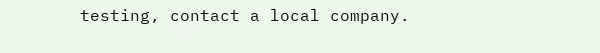testing, contact a local company.